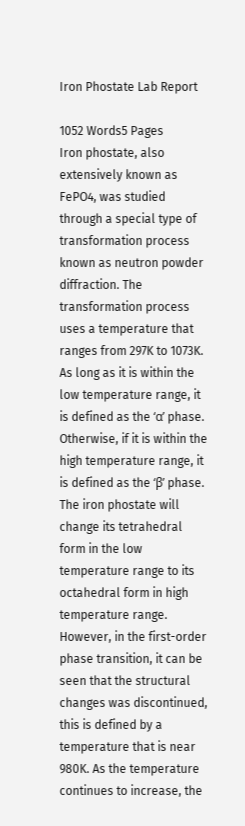Iron Phostate Lab Report

1052 Words5 Pages
Iron phostate, also extensively known as FePO4, was studied through a special type of transformation process known as neutron powder diffraction. The transformation process uses a temperature that ranges from 297K to 1073K. As long as it is within the low temperature range, it is defined as the ‘α’ phase. Otherwise, if it is within the high temperature range, it is defined as the ‘β’ phase. The iron phostate will change its tetrahedral form in the low temperature range to its octahedral form in high temperature range. However, in the first-order phase transition, it can be seen that the structural changes was discontinued, this is defined by a temperature that is near 980K. As the temperature continues to increase, the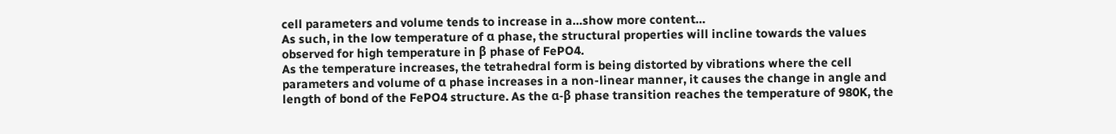cell parameters and volume tends to increase in a…show more content…
As such, in the low temperature of α phase, the structural properties will incline towards the values observed for high temperature in β phase of FePO4.
As the temperature increases, the tetrahedral form is being distorted by vibrations where the cell parameters and volume of α phase increases in a non-linear manner, it causes the change in angle and length of bond of the FePO4 structure. As the α-β phase transition reaches the temperature of 980K, the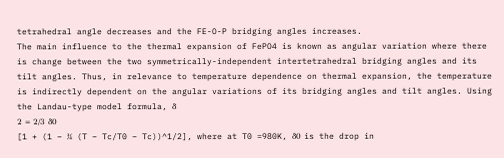tetrahedral angle decreases and the FE-O-P bridging angles increases.
The main influence to the thermal expansion of FePO4 is known as angular variation where there is change between the two symmetrically-independent intertetrahedral bridging angles and its tilt angles. Thus, in relevance to temperature dependence on thermal expansion, the temperature is indirectly dependent on the angular variations of its bridging angles and tilt angles. Using the Landau-type model formula, δ
2 = 2/3 δ0
[1 + (1 – ¾ (T – Tc/T0 – Tc))^1/2], where at T0 =980K, δ0 is the drop in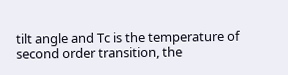tilt angle and Tc is the temperature of second order transition, the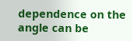dependence on the angle can be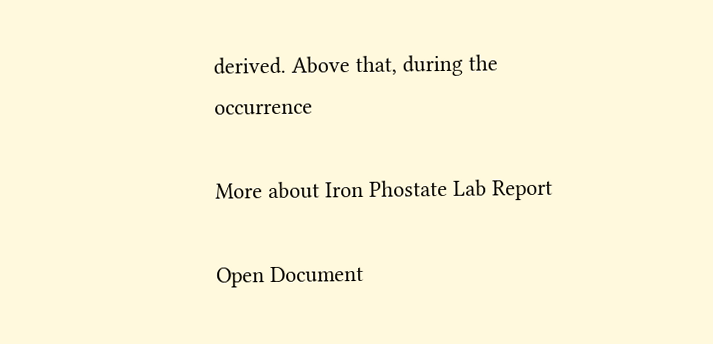derived. Above that, during the occurrence

More about Iron Phostate Lab Report

Open Document